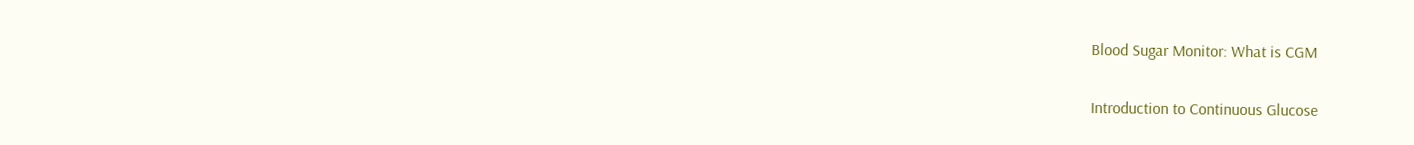Blood Sugar Monitor: What is CGM

Introduction to Continuous Glucose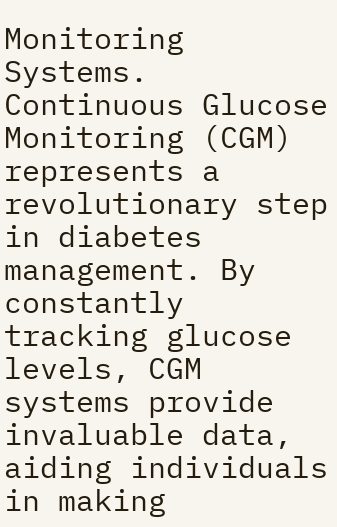Monitoring Systems. Continuous Glucose Monitoring (CGM) represents a revolutionary step in diabetes management. By constantly tracking glucose levels, CGM systems provide invaluable data, aiding individuals in making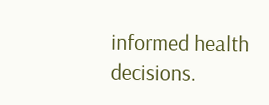informed health decisions.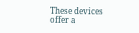These devices offer a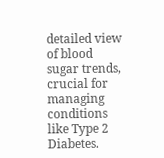detailed view of blood sugar trends, crucial for managing conditions like Type 2 Diabetes.